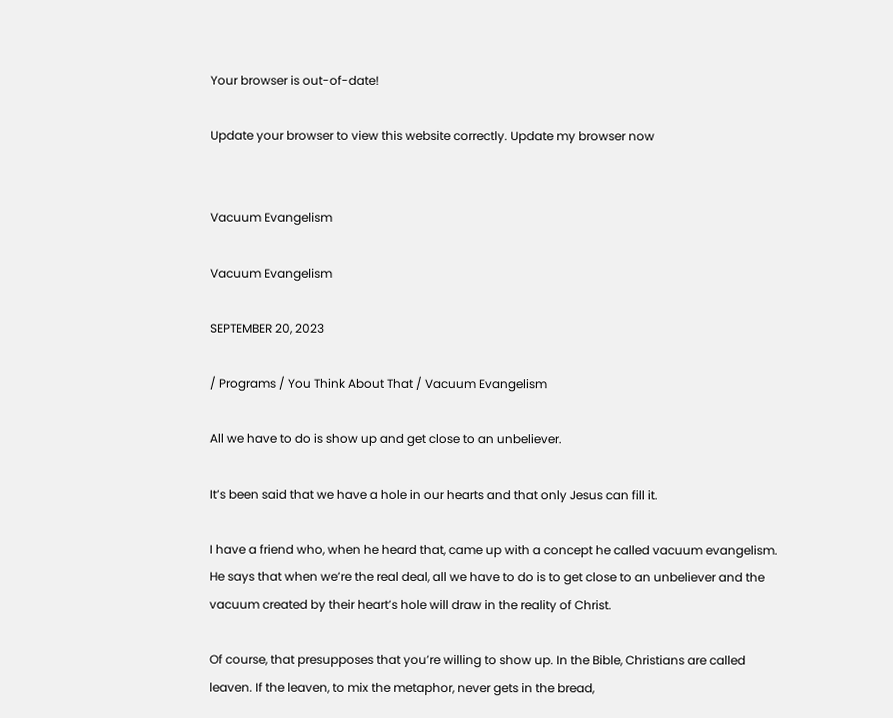Your browser is out-of-date!

Update your browser to view this website correctly. Update my browser now


Vacuum Evangelism

Vacuum Evangelism

SEPTEMBER 20, 2023

/ Programs / You Think About That / Vacuum Evangelism

All we have to do is show up and get close to an unbeliever.

It’s been said that we have a hole in our hearts and that only Jesus can fill it.

I have a friend who, when he heard that, came up with a concept he called vacuum evangelism. He says that when we’re the real deal, all we have to do is to get close to an unbeliever and the vacuum created by their heart’s hole will draw in the reality of Christ.

Of course, that presupposes that you’re willing to show up. In the Bible, Christians are called leaven. If the leaven, to mix the metaphor, never gets in the bread,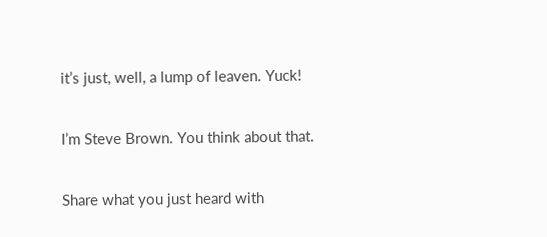it’s just, well, a lump of leaven. Yuck!

I’m Steve Brown. You think about that.

Share what you just heard with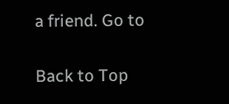a friend. Go to

Back to Top